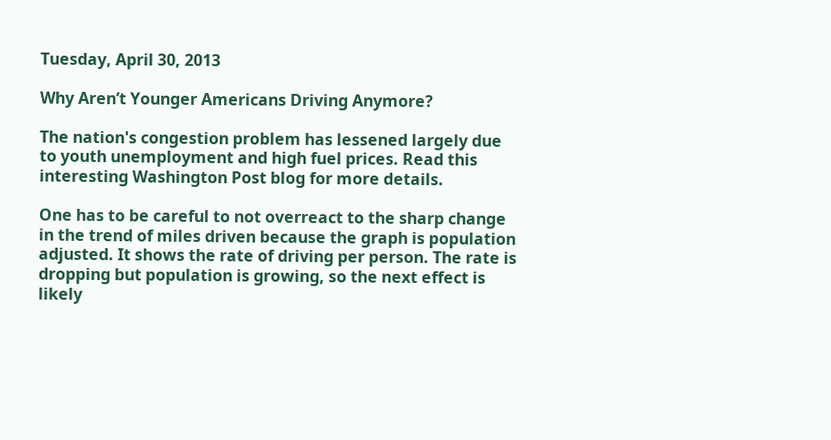Tuesday, April 30, 2013

Why Aren’t Younger Americans Driving Anymore?

The nation's congestion problem has lessened largely due to youth unemployment and high fuel prices. Read this interesting Washington Post blog for more details.

One has to be careful to not overreact to the sharp change in the trend of miles driven because the graph is population adjusted. It shows the rate of driving per person. The rate is dropping but population is growing, so the next effect is likely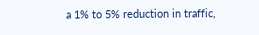a 1% to 5% reduction in traffic,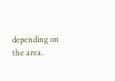depending on the area.